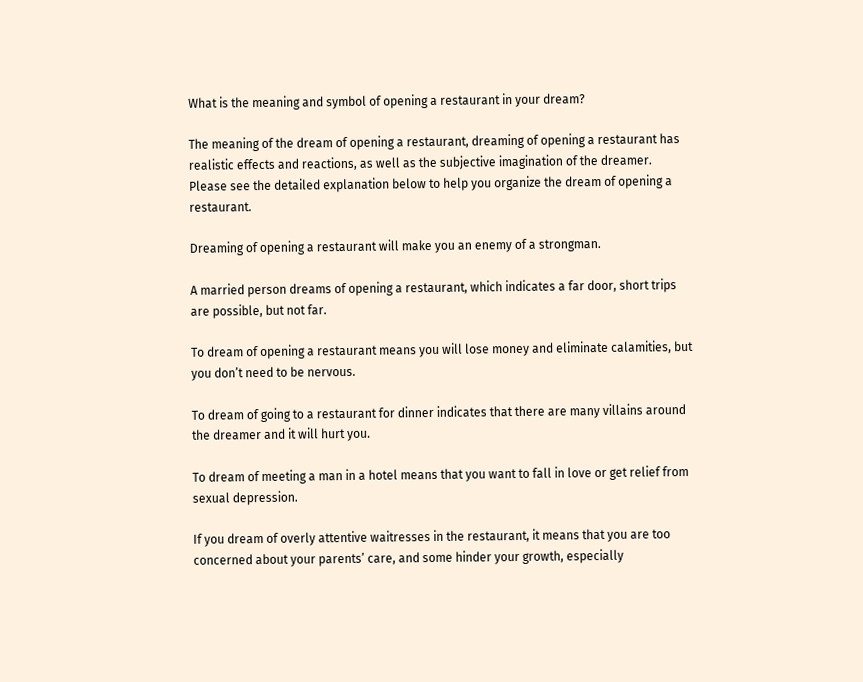What is the meaning and symbol of opening a restaurant in your dream?

The meaning of the dream of opening a restaurant, dreaming of opening a restaurant has realistic effects and reactions, as well as the subjective imagination of the dreamer. Please see the detailed explanation below to help you organize the dream of opening a restaurant.

Dreaming of opening a restaurant will make you an enemy of a strongman.

A married person dreams of opening a restaurant, which indicates a far door, short trips are possible, but not far.

To dream of opening a restaurant means you will lose money and eliminate calamities, but you don’t need to be nervous.

To dream of going to a restaurant for dinner indicates that there are many villains around the dreamer and it will hurt you.

To dream of meeting a man in a hotel means that you want to fall in love or get relief from sexual depression.

If you dream of overly attentive waitresses in the restaurant, it means that you are too concerned about your parents’ care, and some hinder your growth, especially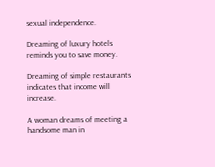sexual independence.

Dreaming of luxury hotels reminds you to save money.

Dreaming of simple restaurants indicates that income will increase.

A woman dreams of meeting a handsome man in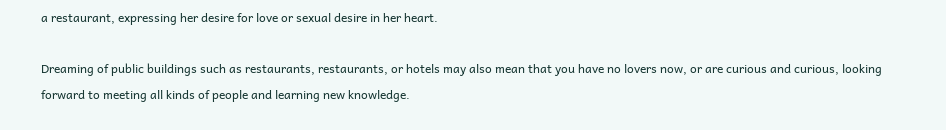a restaurant, expressing her desire for love or sexual desire in her heart.

Dreaming of public buildings such as restaurants, restaurants, or hotels may also mean that you have no lovers now, or are curious and curious, looking forward to meeting all kinds of people and learning new knowledge.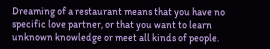Dreaming of a restaurant means that you have no specific love partner, or that you want to learn unknown knowledge or meet all kinds of people.